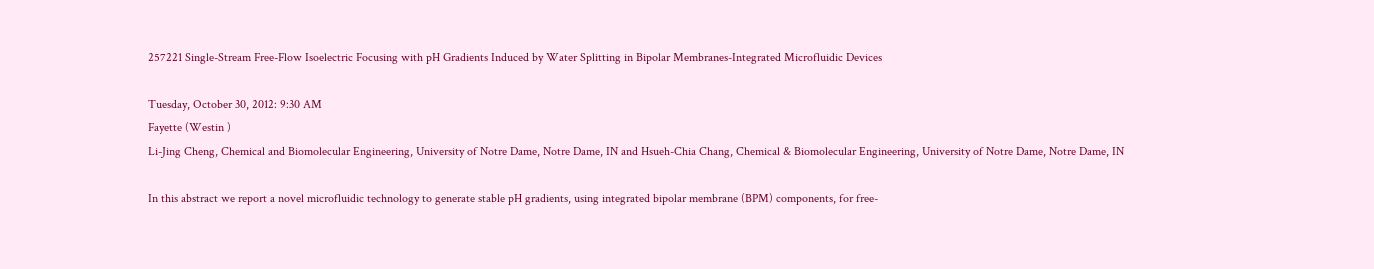257221 Single-Stream Free-Flow Isoelectric Focusing with pH Gradients Induced by Water Splitting in Bipolar Membranes-Integrated Microfluidic Devices

Tuesday, October 30, 2012: 9:30 AM
Fayette (Westin )
Li-Jing Cheng, Chemical and Biomolecular Engineering, University of Notre Dame, Notre Dame, IN and Hsueh-Chia Chang, Chemical & Biomolecular Engineering, University of Notre Dame, Notre Dame, IN

In this abstract we report a novel microfluidic technology to generate stable pH gradients, using integrated bipolar membrane (BPM) components, for free-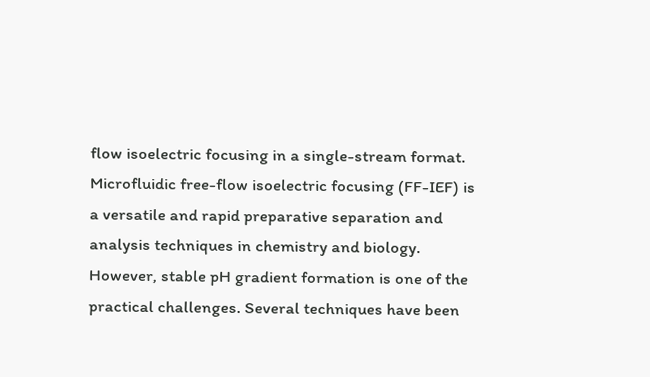flow isoelectric focusing in a single-stream format.  Microfluidic free-flow isoelectric focusing (FF-IEF) is a versatile and rapid preparative separation and analysis techniques in chemistry and biology. However, stable pH gradient formation is one of the practical challenges. Several techniques have been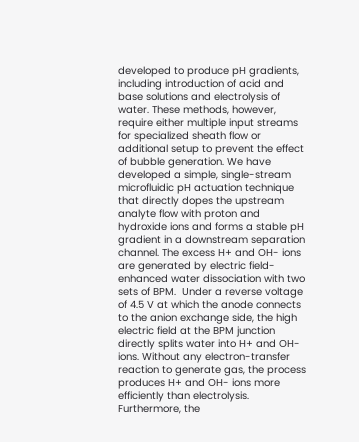developed to produce pH gradients, including introduction of acid and base solutions and electrolysis of water. These methods, however, require either multiple input streams for specialized sheath flow or additional setup to prevent the effect of bubble generation. We have developed a simple, single-stream microfluidic pH actuation technique that directly dopes the upstream analyte flow with proton and hydroxide ions and forms a stable pH gradient in a downstream separation channel. The excess H+ and OH- ions are generated by electric field-enhanced water dissociation with two sets of BPM.  Under a reverse voltage of 4.5 V at which the anode connects to the anion exchange side, the high electric field at the BPM junction directly splits water into H+ and OH- ions. Without any electron-transfer reaction to generate gas, the process produces H+ and OH- ions more efficiently than electrolysis. Furthermore, the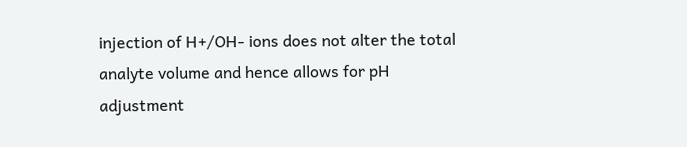injection of H+/OH- ions does not alter the total analyte volume and hence allows for pH adjustment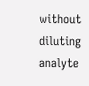without diluting analyte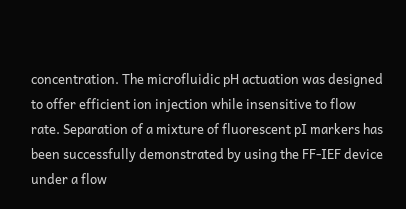concentration. The microfluidic pH actuation was designed to offer efficient ion injection while insensitive to flow rate. Separation of a mixture of fluorescent pI markers has been successfully demonstrated by using the FF-IEF device under a flow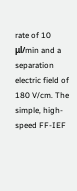rate of 10 μl/min and a separation electric field of 180 V/cm. The simple, high-speed FF-IEF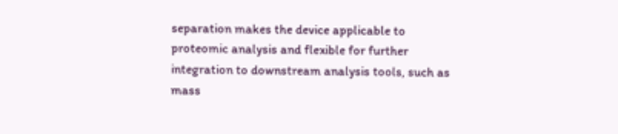separation makes the device applicable to proteomic analysis and flexible for further integration to downstream analysis tools, such as mass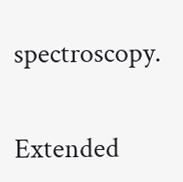spectroscopy.

Extended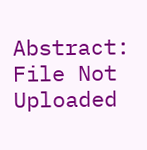Abstract: File Not Uploaded